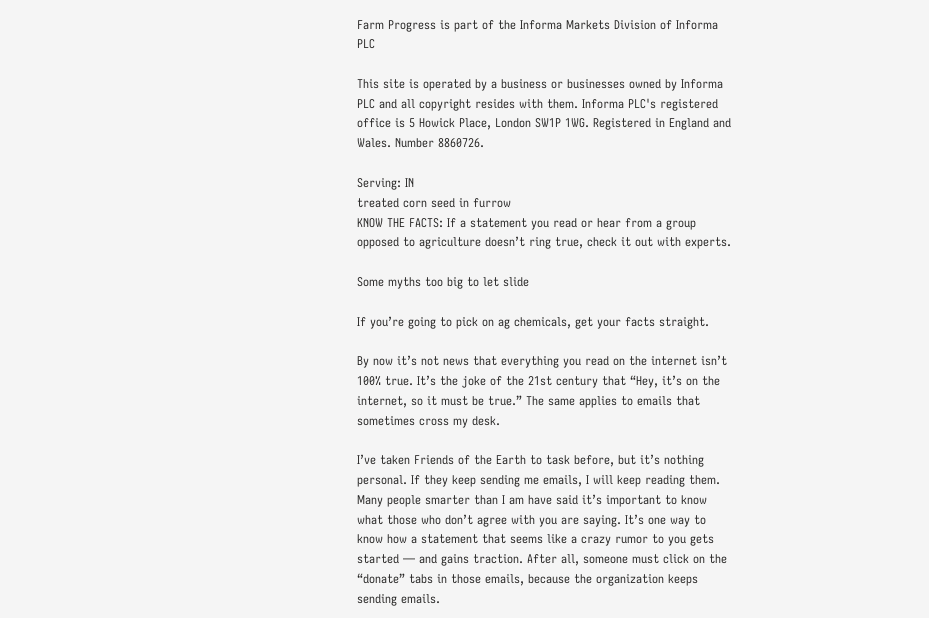Farm Progress is part of the Informa Markets Division of Informa PLC

This site is operated by a business or businesses owned by Informa PLC and all copyright resides with them. Informa PLC's registered office is 5 Howick Place, London SW1P 1WG. Registered in England and Wales. Number 8860726.

Serving: IN
treated corn seed in furrow
KNOW THE FACTS: If a statement you read or hear from a group opposed to agriculture doesn’t ring true, check it out with experts.

Some myths too big to let slide

If you’re going to pick on ag chemicals, get your facts straight.

By now it’s not news that everything you read on the internet isn’t 100% true. It’s the joke of the 21st century that “Hey, it’s on the internet, so it must be true.” The same applies to emails that sometimes cross my desk.

I’ve taken Friends of the Earth to task before, but it’s nothing personal. If they keep sending me emails, I will keep reading them. Many people smarter than I am have said it’s important to know what those who don’t agree with you are saying. It’s one way to know how a statement that seems like a crazy rumor to you gets started — and gains traction. After all, someone must click on the “donate” tabs in those emails, because the organization keeps sending emails.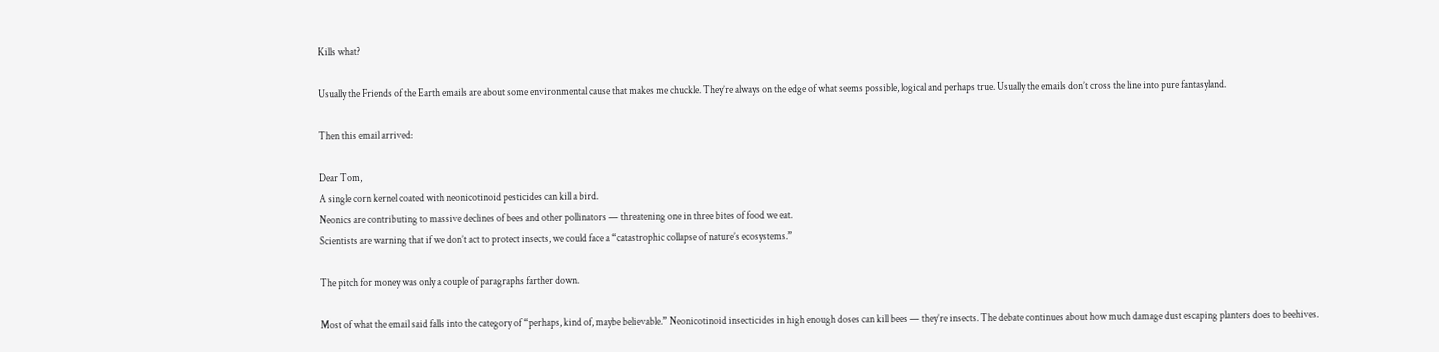Kills what?

Usually the Friends of the Earth emails are about some environmental cause that makes me chuckle. They’re always on the edge of what seems possible, logical and perhaps true. Usually the emails don’t cross the line into pure fantasyland.

Then this email arrived:

Dear Tom,
A single corn kernel coated with neonicotinoid pesticides can kill a bird.
Neonics are contributing to massive declines of bees and other pollinators — threatening one in three bites of food we eat.
Scientists are warning that if we don’t act to protect insects, we could face a “catastrophic collapse of nature’s ecosystems.”

The pitch for money was only a couple of paragraphs farther down.

Most of what the email said falls into the category of “perhaps, kind of, maybe believable.” Neonicotinoid insecticides in high enough doses can kill bees — they’re insects. The debate continues about how much damage dust escaping planters does to beehives.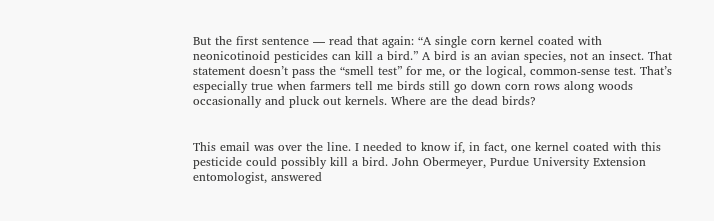But the first sentence — read that again: “A single corn kernel coated with neonicotinoid pesticides can kill a bird.” A bird is an avian species, not an insect. That statement doesn’t pass the “smell test” for me, or the logical, common-sense test. That’s especially true when farmers tell me birds still go down corn rows along woods occasionally and pluck out kernels. Where are the dead birds?


This email was over the line. I needed to know if, in fact, one kernel coated with this pesticide could possibly kill a bird. John Obermeyer, Purdue University Extension entomologist, answered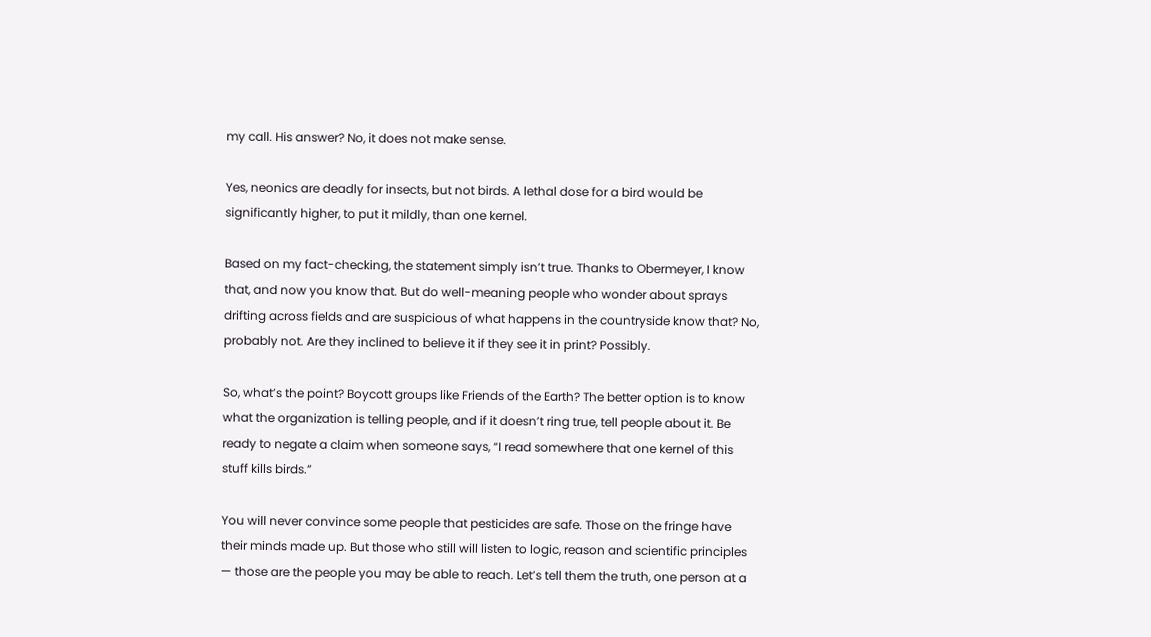my call. His answer? No, it does not make sense.

Yes, neonics are deadly for insects, but not birds. A lethal dose for a bird would be significantly higher, to put it mildly, than one kernel.

Based on my fact-checking, the statement simply isn’t true. Thanks to Obermeyer, I know that, and now you know that. But do well-meaning people who wonder about sprays drifting across fields and are suspicious of what happens in the countryside know that? No, probably not. Are they inclined to believe it if they see it in print? Possibly.

So, what’s the point? Boycott groups like Friends of the Earth? The better option is to know what the organization is telling people, and if it doesn’t ring true, tell people about it. Be ready to negate a claim when someone says, “I read somewhere that one kernel of this stuff kills birds.”

You will never convince some people that pesticides are safe. Those on the fringe have their minds made up. But those who still will listen to logic, reason and scientific principles — those are the people you may be able to reach. Let’s tell them the truth, one person at a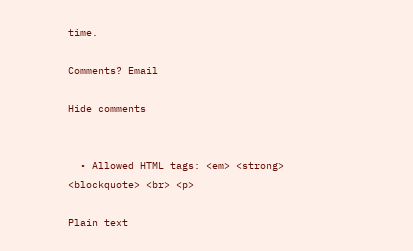time.

Comments? Email

Hide comments


  • Allowed HTML tags: <em> <strong> <blockquote> <br> <p>

Plain text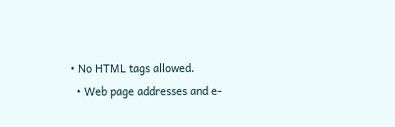• No HTML tags allowed.
  • Web page addresses and e-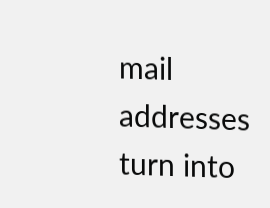mail addresses turn into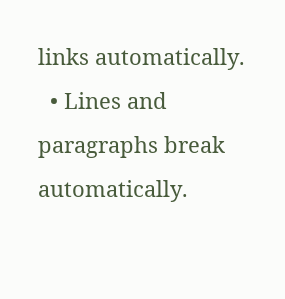links automatically.
  • Lines and paragraphs break automatically.